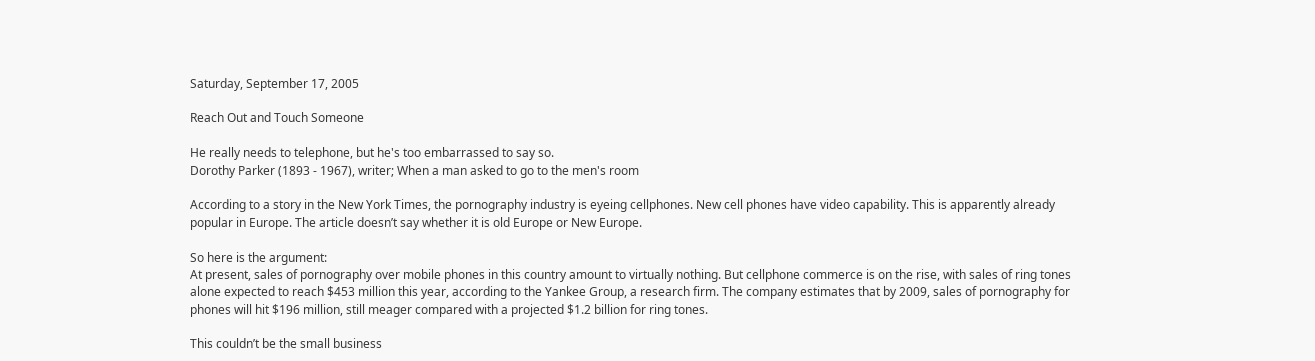Saturday, September 17, 2005

Reach Out and Touch Someone

He really needs to telephone, but he's too embarrassed to say so.
Dorothy Parker (1893 - 1967), writer; When a man asked to go to the men's room

According to a story in the New York Times, the pornography industry is eyeing cellphones. New cell phones have video capability. This is apparently already popular in Europe. The article doesn’t say whether it is old Europe or New Europe.

So here is the argument:
At present, sales of pornography over mobile phones in this country amount to virtually nothing. But cellphone commerce is on the rise, with sales of ring tones alone expected to reach $453 million this year, according to the Yankee Group, a research firm. The company estimates that by 2009, sales of pornography for phones will hit $196 million, still meager compared with a projected $1.2 billion for ring tones.

This couldn’t be the small business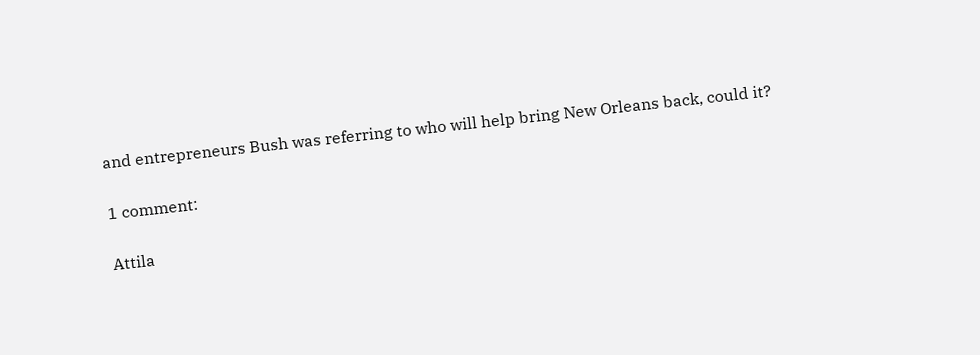and entrepreneurs Bush was referring to who will help bring New Orleans back, could it?

1 comment:

Attila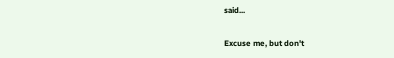said...

Excuse me, but don't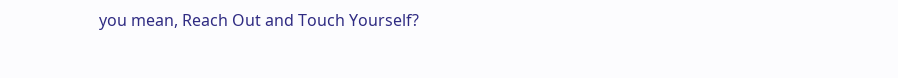you mean, Reach Out and Touch Yourself?